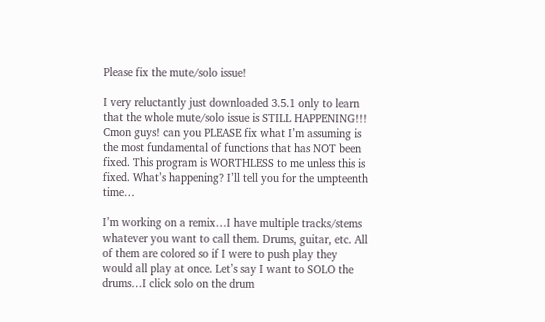Please fix the mute/solo issue!

I very reluctantly just downloaded 3.5.1 only to learn that the whole mute/solo issue is STILL HAPPENING!!! Cmon guys! can you PLEASE fix what I’m assuming is the most fundamental of functions that has NOT been fixed. This program is WORTHLESS to me unless this is fixed. What’s happening? I’ll tell you for the umpteenth time…

I’m working on a remix…I have multiple tracks/stems whatever you want to call them. Drums, guitar, etc. All of them are colored so if I were to push play they would all play at once. Let’s say I want to SOLO the drums…I click solo on the drum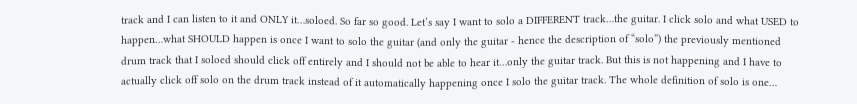track and I can listen to it and ONLY it…soloed. So far so good. Let’s say I want to solo a DIFFERENT track…the guitar. I click solo and what USED to happen…what SHOULD happen is once I want to solo the guitar (and only the guitar - hence the description of “solo”) the previously mentioned drum track that I soloed should click off entirely and I should not be able to hear it…only the guitar track. But this is not happening and I have to actually click off solo on the drum track instead of it automatically happening once I solo the guitar track. The whole definition of solo is one…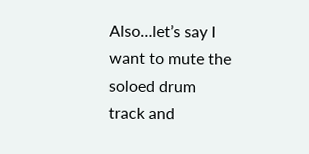Also…let’s say I want to mute the soloed drum track and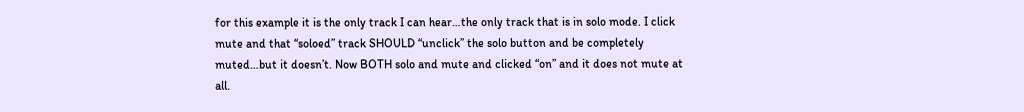for this example it is the only track I can hear…the only track that is in solo mode. I click mute and that “soloed” track SHOULD “unclick” the solo button and be completely muted…but it doesn’t. Now BOTH solo and mute and clicked “on” and it does not mute at all.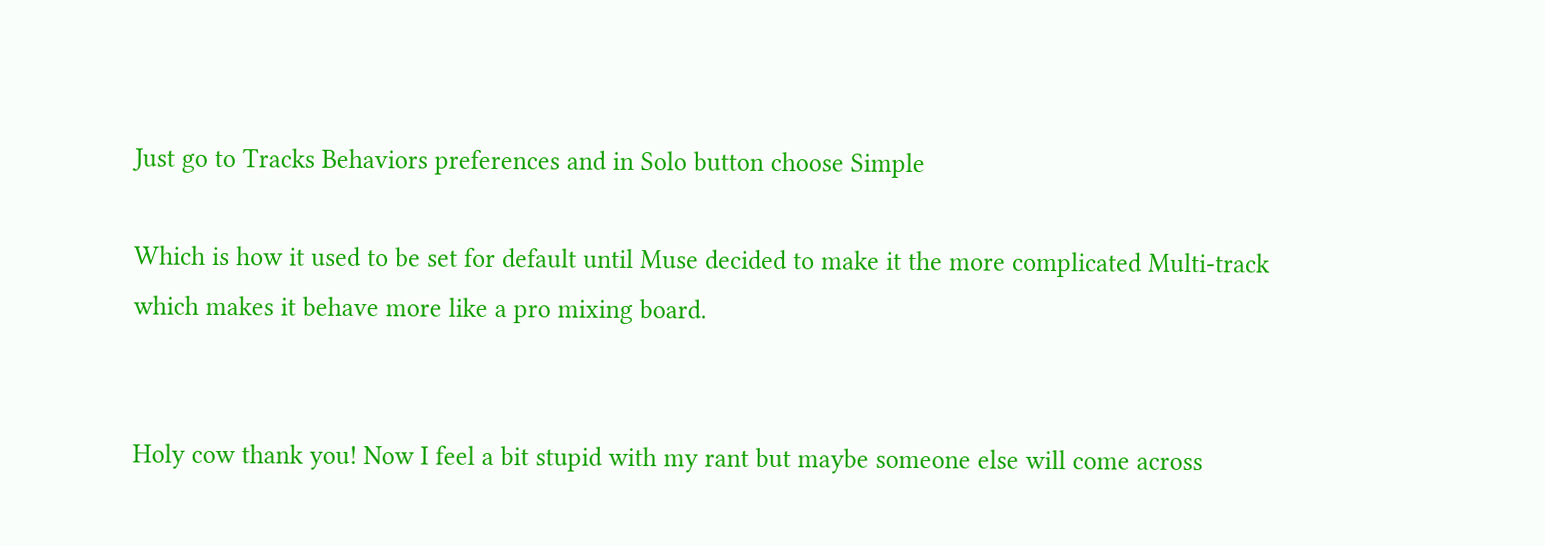Just go to Tracks Behaviors preferences and in Solo button choose Simple

Which is how it used to be set for default until Muse decided to make it the more complicated Multi-track which makes it behave more like a pro mixing board.


Holy cow thank you! Now I feel a bit stupid with my rant but maybe someone else will come across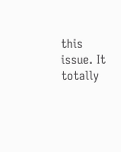this issue. It totally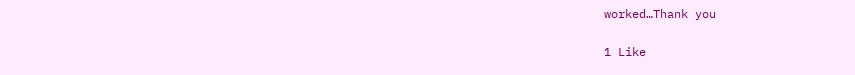worked…Thank you

1 Like